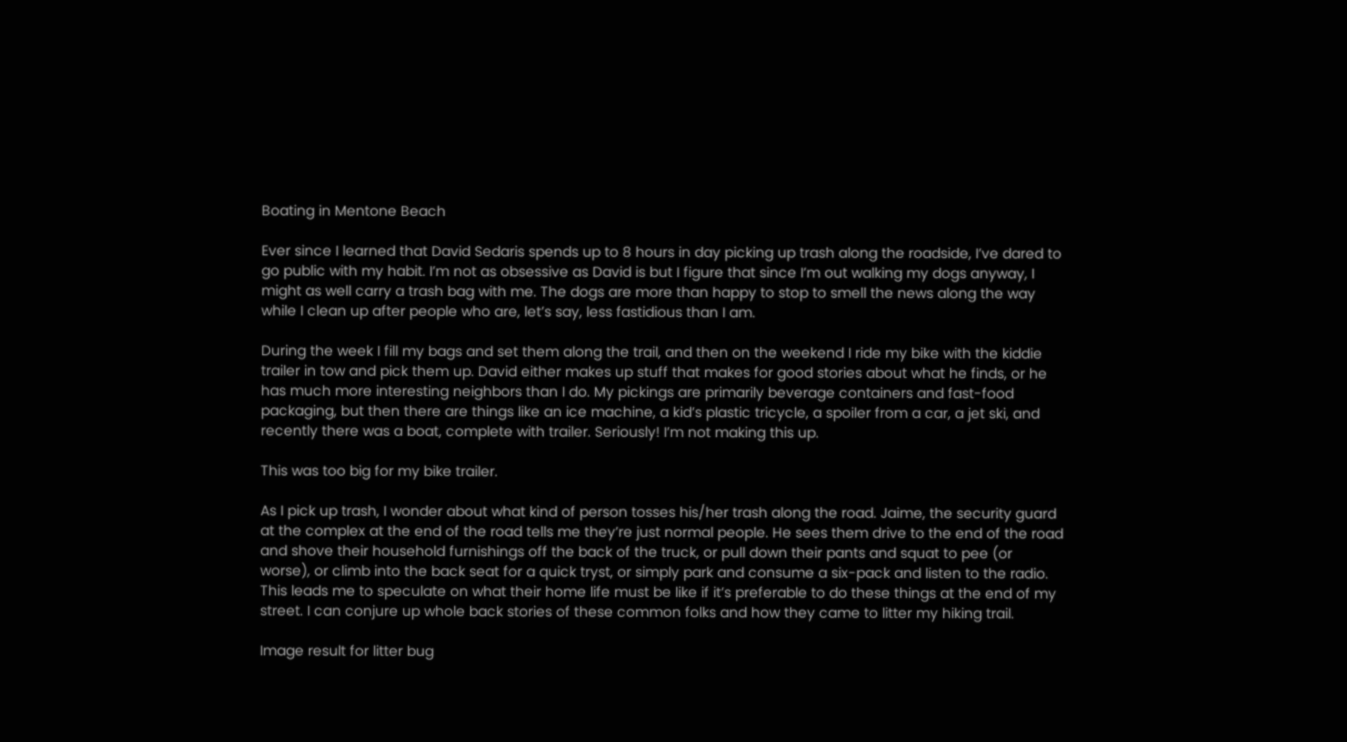Boating in Mentone Beach

Ever since I learned that David Sedaris spends up to 8 hours in day picking up trash along the roadside, I’ve dared to go public with my habit. I’m not as obsessive as David is but I figure that since I’m out walking my dogs anyway, I might as well carry a trash bag with me. The dogs are more than happy to stop to smell the news along the way while I clean up after people who are, let’s say, less fastidious than I am.

During the week I fill my bags and set them along the trail, and then on the weekend I ride my bike with the kiddie trailer in tow and pick them up. David either makes up stuff that makes for good stories about what he finds, or he has much more interesting neighbors than I do. My pickings are primarily beverage containers and fast-food packaging, but then there are things like an ice machine, a kid’s plastic tricycle, a spoiler from a car, a jet ski, and recently there was a boat, complete with trailer. Seriously! I’m not making this up.

This was too big for my bike trailer.

As I pick up trash, I wonder about what kind of person tosses his/her trash along the road. Jaime, the security guard at the complex at the end of the road tells me they’re just normal people. He sees them drive to the end of the road and shove their household furnishings off the back of the truck, or pull down their pants and squat to pee (or worse), or climb into the back seat for a quick tryst, or simply park and consume a six-pack and listen to the radio. This leads me to speculate on what their home life must be like if it’s preferable to do these things at the end of my street. I can conjure up whole back stories of these common folks and how they came to litter my hiking trail.

Image result for litter bug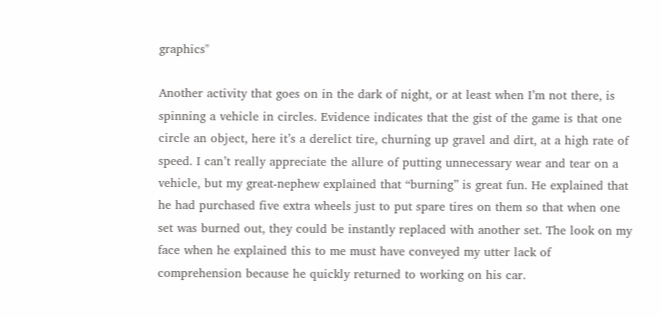graphics"

Another activity that goes on in the dark of night, or at least when I’m not there, is spinning a vehicle in circles. Evidence indicates that the gist of the game is that one circle an object, here it’s a derelict tire, churning up gravel and dirt, at a high rate of speed. I can’t really appreciate the allure of putting unnecessary wear and tear on a vehicle, but my great-nephew explained that “burning” is great fun. He explained that he had purchased five extra wheels just to put spare tires on them so that when one set was burned out, they could be instantly replaced with another set. The look on my face when he explained this to me must have conveyed my utter lack of comprehension because he quickly returned to working on his car.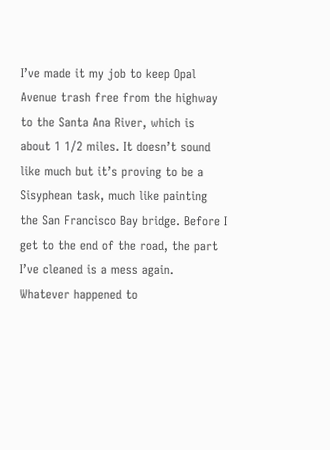I’ve made it my job to keep Opal Avenue trash free from the highway to the Santa Ana River, which is about 1 1/2 miles. It doesn’t sound like much but it’s proving to be a Sisyphean task, much like painting the San Francisco Bay bridge. Before I get to the end of the road, the part I’ve cleaned is a mess again. Whatever happened to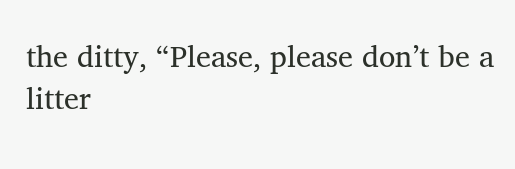the ditty, “Please, please don’t be a litter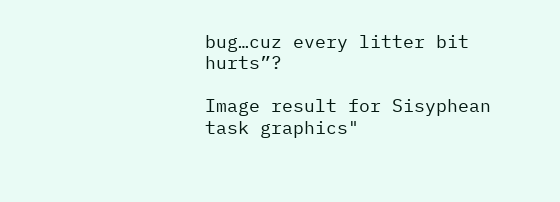bug…cuz every litter bit hurts”?

Image result for Sisyphean task graphics"